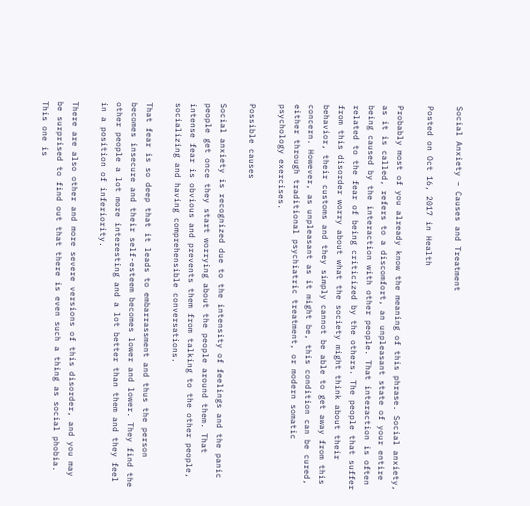Social Anxiety – Causes and Treatment

Posted on Oct 16, 2017 in Health

Probably most of you already know the meaning of this phrase. Social anxiety, as it is called, refers to a discomfort, an unpleasant state of your entire being caused by the interaction with other people. That interaction is often related to the fear of being criticized by the others. The people that suffer from this disorder worry about what the society might think about their behavior, their customs and they simply cannot be able to get away from this concern. However, as unpleasant as it might be, this condition can be cured, either through traditional psychiatric treatment, or modern somatic psychology exercises.

Possible causes

Social anxiety is recognized due to the intensity of feelings and the panic people get once they start worrying about the people around them. That intense fear is obvious and prevents them from talking to the other people, socializing and having comprehensible conversations.

That fear is so deep that it leads to embarrassment and thus the person becomes insecure and their self-esteem becomes lower and lower. They find the other people a lot more interesting and a lot better than them and they feel in a position of inferiority.

There are also other and more severe versions of this disorder, and you may be surprised to find out that there is even such a thing as social phobia. This one is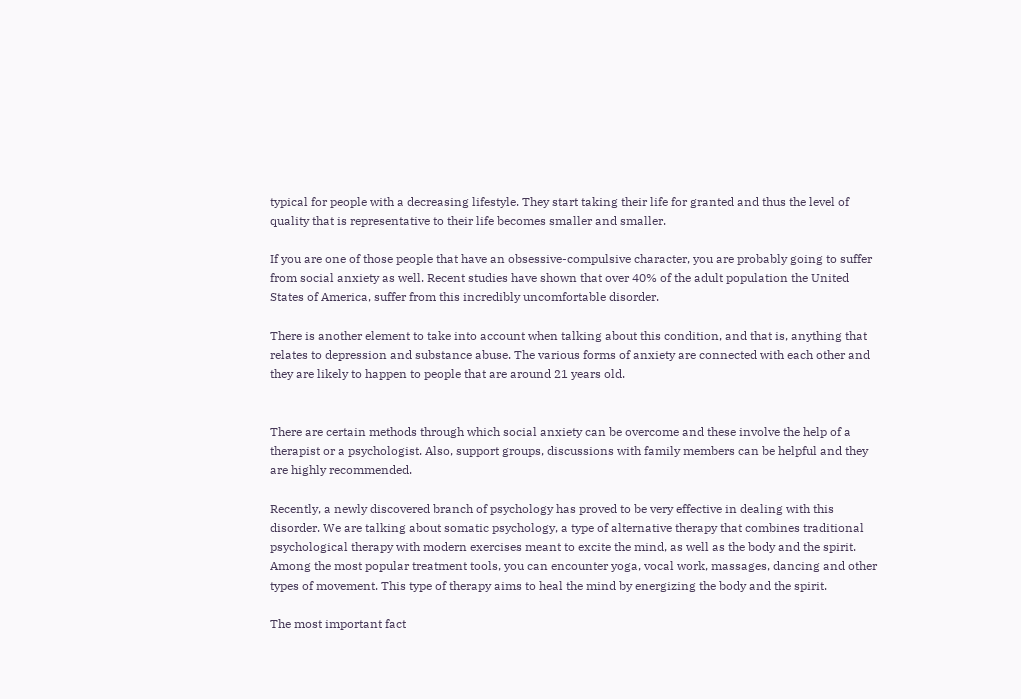typical for people with a decreasing lifestyle. They start taking their life for granted and thus the level of quality that is representative to their life becomes smaller and smaller.

If you are one of those people that have an obsessive-compulsive character, you are probably going to suffer from social anxiety as well. Recent studies have shown that over 40% of the adult population the United States of America, suffer from this incredibly uncomfortable disorder.

There is another element to take into account when talking about this condition, and that is, anything that relates to depression and substance abuse. The various forms of anxiety are connected with each other and they are likely to happen to people that are around 21 years old.


There are certain methods through which social anxiety can be overcome and these involve the help of a therapist or a psychologist. Also, support groups, discussions with family members can be helpful and they are highly recommended.

Recently, a newly discovered branch of psychology has proved to be very effective in dealing with this disorder. We are talking about somatic psychology, a type of alternative therapy that combines traditional psychological therapy with modern exercises meant to excite the mind, as well as the body and the spirit. Among the most popular treatment tools, you can encounter yoga, vocal work, massages, dancing and other types of movement. This type of therapy aims to heal the mind by energizing the body and the spirit.

The most important fact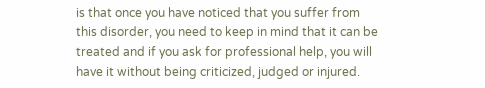is that once you have noticed that you suffer from this disorder, you need to keep in mind that it can be treated and if you ask for professional help, you will have it without being criticized, judged or injured.